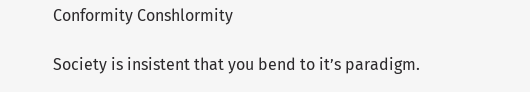Conformity Conshlormity

Society is insistent that you bend to it’s paradigm.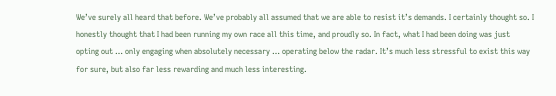We’ve surely all heard that before. We’ve probably all assumed that we are able to resist it’s demands. I certainly thought so. I honestly thought that I had been running my own race all this time, and proudly so. In fact, what I had been doing was just opting out … only engaging when absolutely necessary … operating below the radar. It’s much less stressful to exist this way for sure, but also far less rewarding and much less interesting.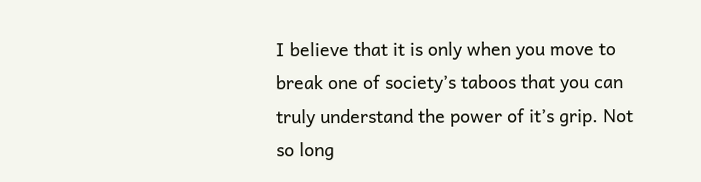I believe that it is only when you move to break one of society’s taboos that you can truly understand the power of it’s grip. Not so long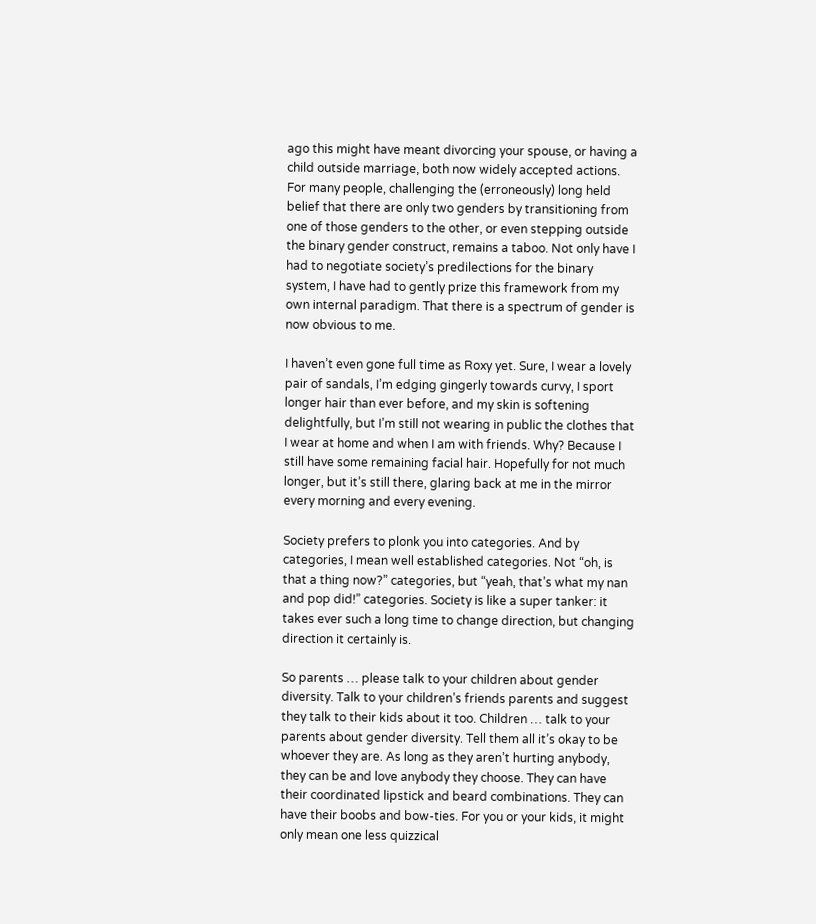ago this might have meant divorcing your spouse, or having a child outside marriage, both now widely accepted actions. For many people, challenging the (erroneously) long held belief that there are only two genders by transitioning from one of those genders to the other, or even stepping outside the binary gender construct, remains a taboo. Not only have I had to negotiate society’s predilections for the binary system, I have had to gently prize this framework from my own internal paradigm. That there is a spectrum of gender is now obvious to me.

I haven’t even gone full time as Roxy yet. Sure, I wear a lovely pair of sandals, I’m edging gingerly towards curvy, I sport longer hair than ever before, and my skin is softening delightfully, but I’m still not wearing in public the clothes that I wear at home and when I am with friends. Why? Because I still have some remaining facial hair. Hopefully for not much longer, but it’s still there, glaring back at me in the mirror every morning and every evening.

Society prefers to plonk you into categories. And by categories, I mean well established categories. Not “oh, is that a thing now?” categories, but “yeah, that’s what my nan and pop did!” categories. Society is like a super tanker: it takes ever such a long time to change direction, but changing direction it certainly is.

So parents … please talk to your children about gender diversity. Talk to your children’s friends parents and suggest they talk to their kids about it too. Children … talk to your parents about gender diversity. Tell them all it’s okay to be whoever they are. As long as they aren’t hurting anybody, they can be and love anybody they choose. They can have their coordinated lipstick and beard combinations. They can have their boobs and bow-ties. For you or your kids, it might only mean one less quizzical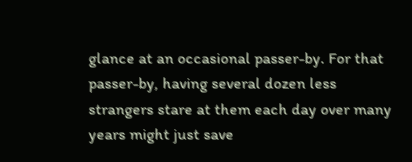glance at an occasional passer-by. For that passer-by, having several dozen less strangers stare at them each day over many years might just save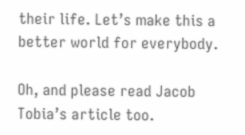their life. Let’s make this a better world for everybody.

Oh, and please read Jacob Tobia’s article too.